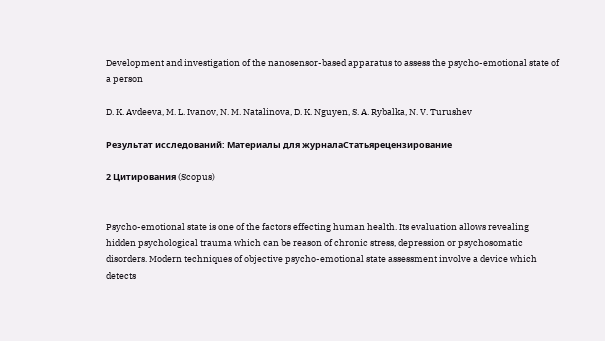Development and investigation of the nanosensor-based apparatus to assess the psycho-emotional state of a person

D. K. Avdeeva, M. L. Ivanov, N. M. Natalinova, D. K. Nguyen, S. A. Rybalka, N. V. Turushev

Результат исследований: Материалы для журналаСтатьярецензирование

2 Цитирования (Scopus)


Psycho-emotional state is one of the factors effecting human health. Its evaluation allows revealing hidden psychological trauma which can be reason of chronic stress, depression or psychosomatic disorders. Modern techniques of objective psycho-emotional state assessment involve a device which detects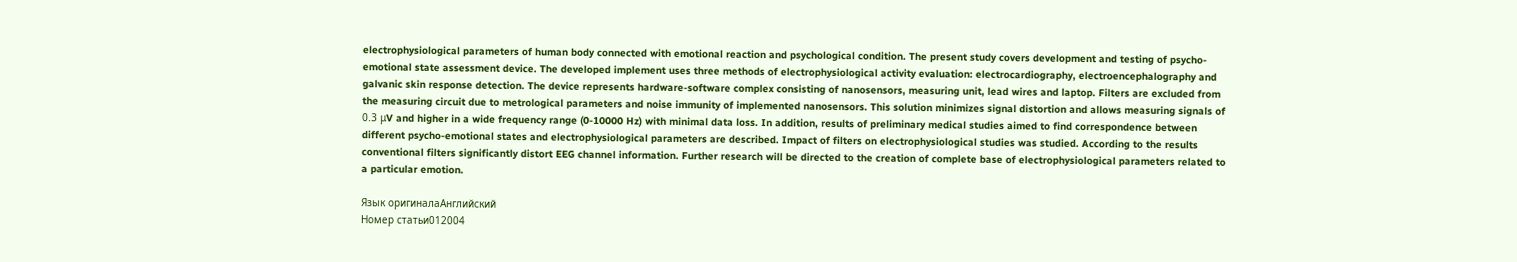electrophysiological parameters of human body connected with emotional reaction and psychological condition. The present study covers development and testing of psycho-emotional state assessment device. The developed implement uses three methods of electrophysiological activity evaluation: electrocardiography, electroencephalography and galvanic skin response detection. The device represents hardware-software complex consisting of nanosensors, measuring unit, lead wires and laptop. Filters are excluded from the measuring circuit due to metrological parameters and noise immunity of implemented nanosensors. This solution minimizes signal distortion and allows measuring signals of 0.3 μV and higher in a wide frequency range (0-10000 Hz) with minimal data loss. In addition, results of preliminary medical studies aimed to find correspondence between different psycho-emotional states and electrophysiological parameters are described. Impact of filters on electrophysiological studies was studied. According to the results conventional filters significantly distort EEG channel information. Further research will be directed to the creation of complete base of electrophysiological parameters related to a particular emotion.

Язык оригиналаАнглийский
Номер статьи012004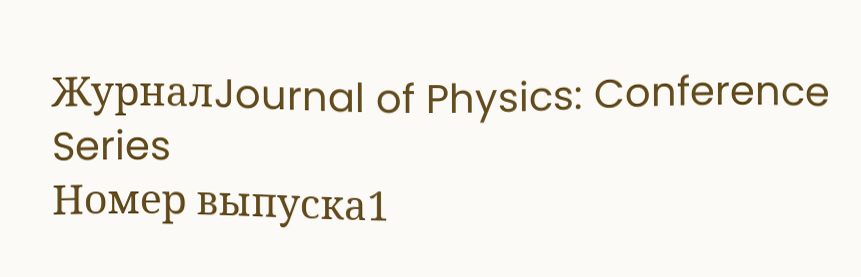ЖурналJournal of Physics: Conference Series
Номер выпуска1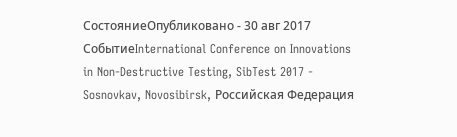СостояниеОпубликовано - 30 авг 2017
СобытиеInternational Conference on Innovations in Non-Destructive Testing, SibTest 2017 - Sosnovkav, Novosibirsk, Российская Федерация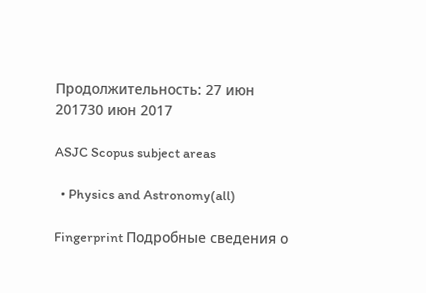Продолжительность: 27 июн 201730 июн 2017

ASJC Scopus subject areas

  • Physics and Astronomy(all)

Fingerprint Подробные сведения о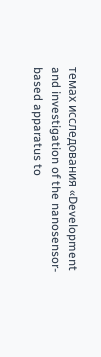темах исследования «Development and investigation of the nanosensor-based apparatus to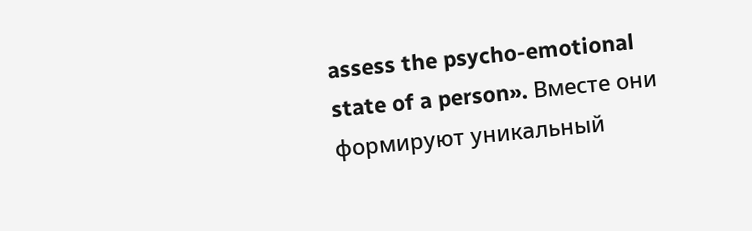assess the psycho-emotional state of a person». Вместе они формируют уникальный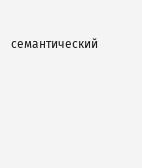семантический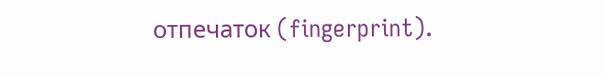отпечаток (fingerprint).